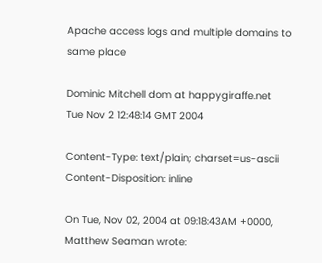Apache access logs and multiple domains to same place

Dominic Mitchell dom at happygiraffe.net
Tue Nov 2 12:48:14 GMT 2004

Content-Type: text/plain; charset=us-ascii
Content-Disposition: inline

On Tue, Nov 02, 2004 at 09:18:43AM +0000, Matthew Seaman wrote: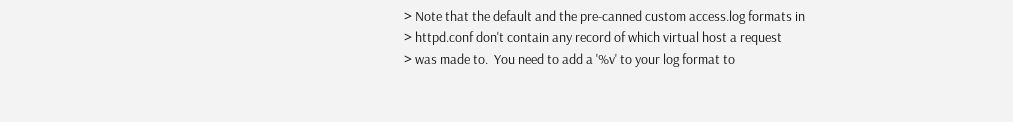> Note that the default and the pre-canned custom access.log formats in
> httpd.conf don't contain any record of which virtual host a request
> was made to.  You need to add a '%v' to your log format to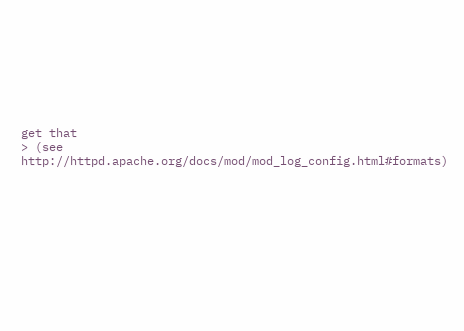get that
> (see http://httpd.apache.org/docs/mod/mod_log_config.html#formats)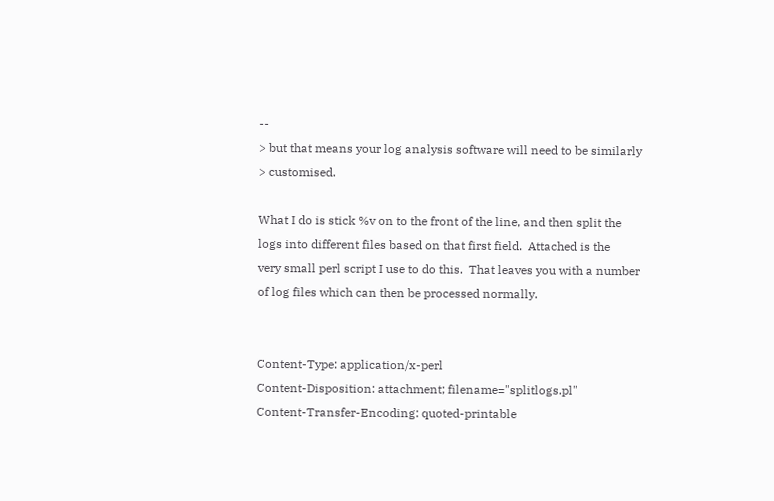--
> but that means your log analysis software will need to be similarly
> customised.

What I do is stick %v on to the front of the line, and then split the
logs into different files based on that first field.  Attached is the
very small perl script I use to do this.  That leaves you with a number
of log files which can then be processed normally.


Content-Type: application/x-perl
Content-Disposition: attachment; filename="splitlogs.pl"
Content-Transfer-Encoding: quoted-printable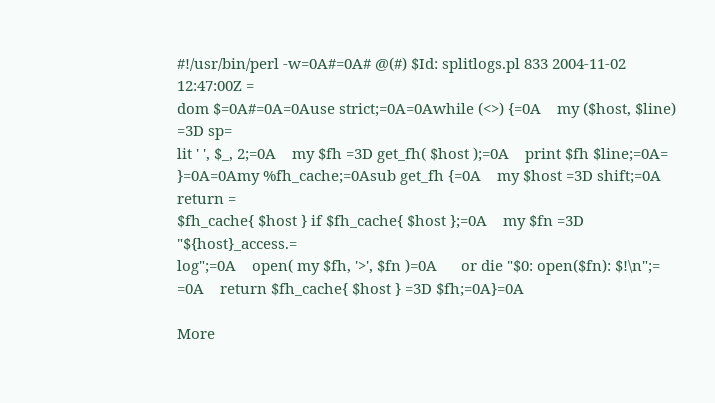#!/usr/bin/perl -w=0A#=0A# @(#) $Id: splitlogs.pl 833 2004-11-02 12:47:00Z =
dom $=0A#=0A=0Ause strict;=0A=0Awhile (<>) {=0A    my ($host, $line) =3D sp=
lit ' ', $_, 2;=0A    my $fh =3D get_fh( $host );=0A    print $fh $line;=0A=
}=0A=0Amy %fh_cache;=0Asub get_fh {=0A    my $host =3D shift;=0A    return =
$fh_cache{ $host } if $fh_cache{ $host };=0A    my $fn =3D "${host}_access.=
log";=0A    open( my $fh, '>', $fn )=0A      or die "$0: open($fn): $!\n";=
=0A    return $fh_cache{ $host } =3D $fh;=0A}=0A

More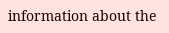information about the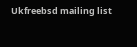Ukfreebsd mailing list